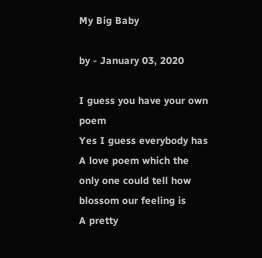My Big Baby

by - January 03, 2020

I guess you have your own poem
Yes I guess everybody has
A love poem which the only one could tell how blossom our feeling is
A pretty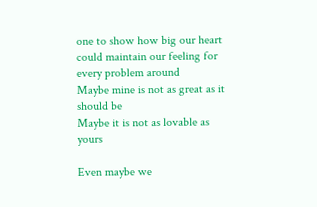one to show how big our heart could maintain our feeling for every problem around
Maybe mine is not as great as it should be
Maybe it is not as lovable as yours

Even maybe we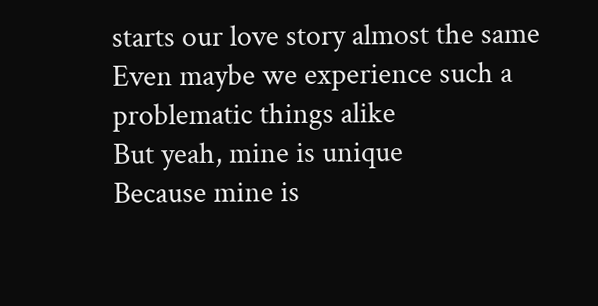starts our love story almost the same
Even maybe we experience such a problematic things alike
But yeah, mine is unique
Because mine is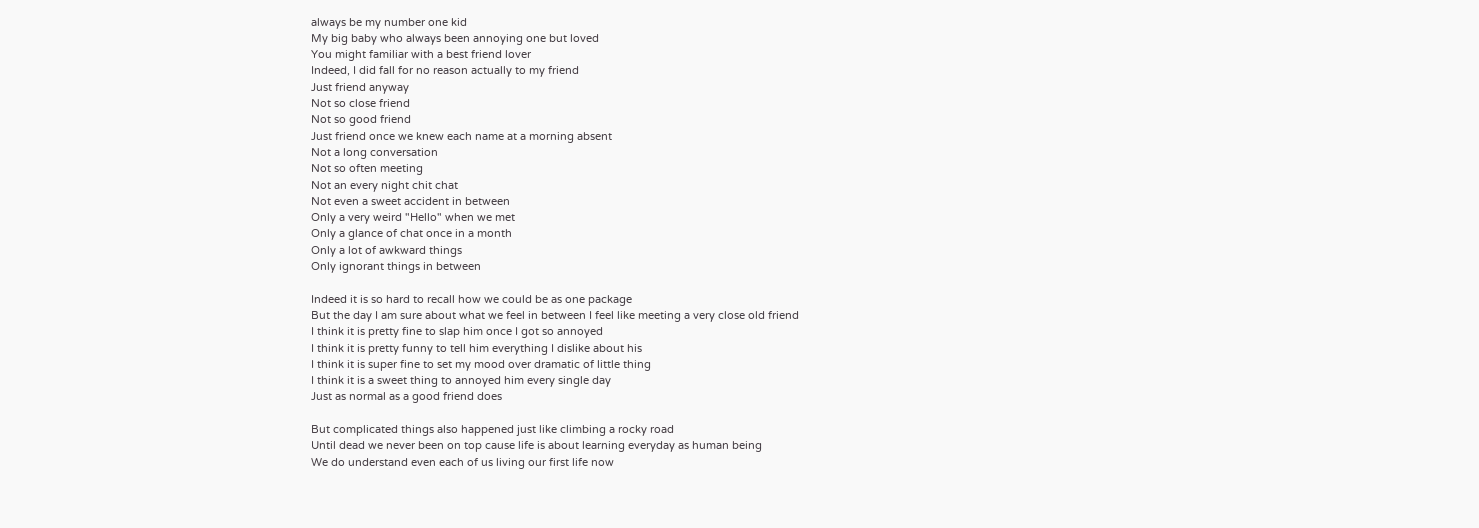always be my number one kid
My big baby who always been annoying one but loved
You might familiar with a best friend lover
Indeed, I did fall for no reason actually to my friend
Just friend anyway
Not so close friend
Not so good friend
Just friend once we knew each name at a morning absent
Not a long conversation
Not so often meeting
Not an every night chit chat
Not even a sweet accident in between
Only a very weird "Hello" when we met
Only a glance of chat once in a month
Only a lot of awkward things
Only ignorant things in between

Indeed it is so hard to recall how we could be as one package
But the day I am sure about what we feel in between I feel like meeting a very close old friend
I think it is pretty fine to slap him once I got so annoyed
I think it is pretty funny to tell him everything I dislike about his
I think it is super fine to set my mood over dramatic of little thing
I think it is a sweet thing to annoyed him every single day
Just as normal as a good friend does

But complicated things also happened just like climbing a rocky road
Until dead we never been on top cause life is about learning everyday as human being
We do understand even each of us living our first life now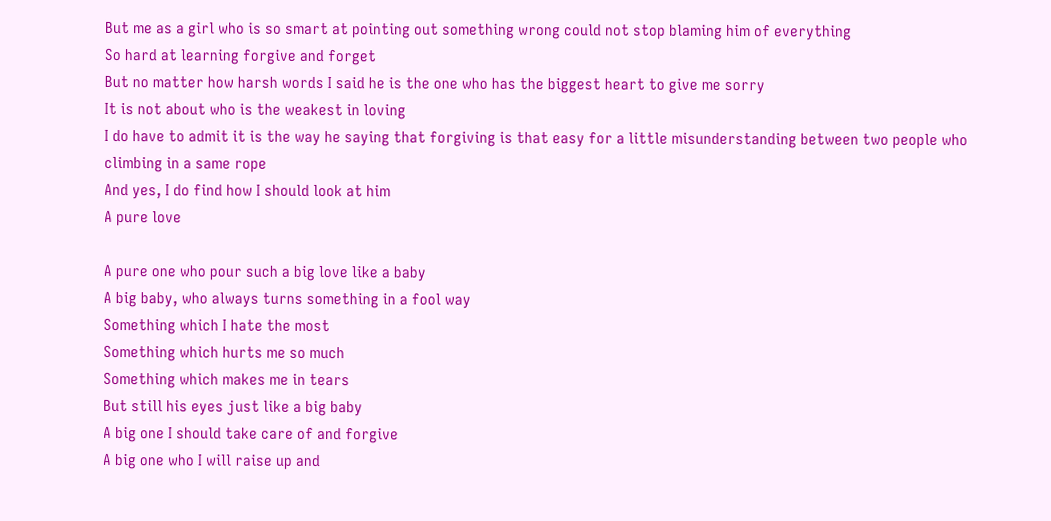But me as a girl who is so smart at pointing out something wrong could not stop blaming him of everything
So hard at learning forgive and forget
But no matter how harsh words I said he is the one who has the biggest heart to give me sorry
It is not about who is the weakest in loving
I do have to admit it is the way he saying that forgiving is that easy for a little misunderstanding between two people who climbing in a same rope
And yes, I do find how I should look at him
A pure love

A pure one who pour such a big love like a baby
A big baby, who always turns something in a fool way
Something which I hate the most
Something which hurts me so much
Something which makes me in tears
But still his eyes just like a big baby
A big one I should take care of and forgive
A big one who I will raise up and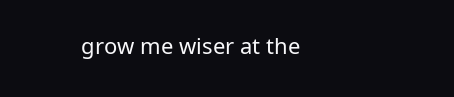grow me wiser at the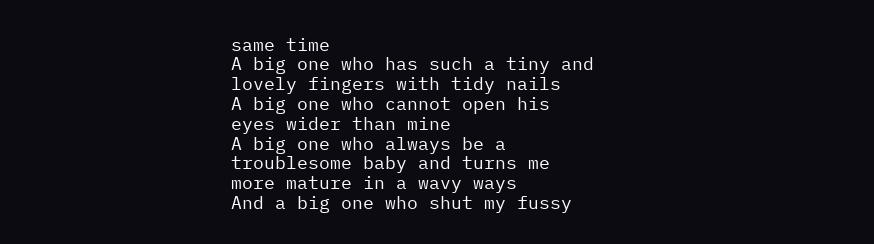same time
A big one who has such a tiny and lovely fingers with tidy nails
A big one who cannot open his eyes wider than mine
A big one who always be a troublesome baby and turns me more mature in a wavy ways
And a big one who shut my fussy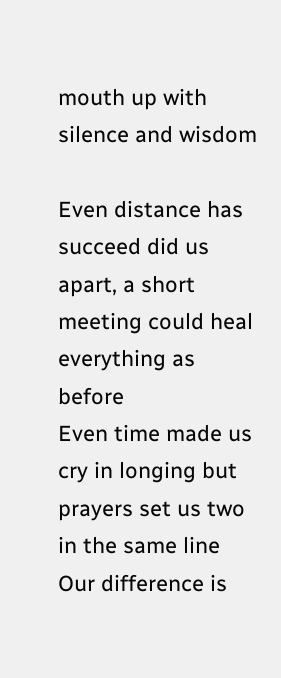mouth up with silence and wisdom

Even distance has succeed did us apart, a short meeting could heal everything as before
Even time made us cry in longing but prayers set us two in the same line
Our difference is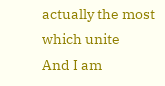actually the most which unite
And I am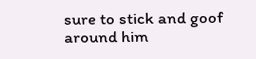sure to stick and goof around him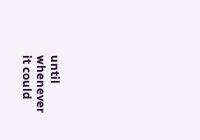until whenever it could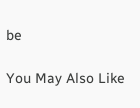be

You May Also Like